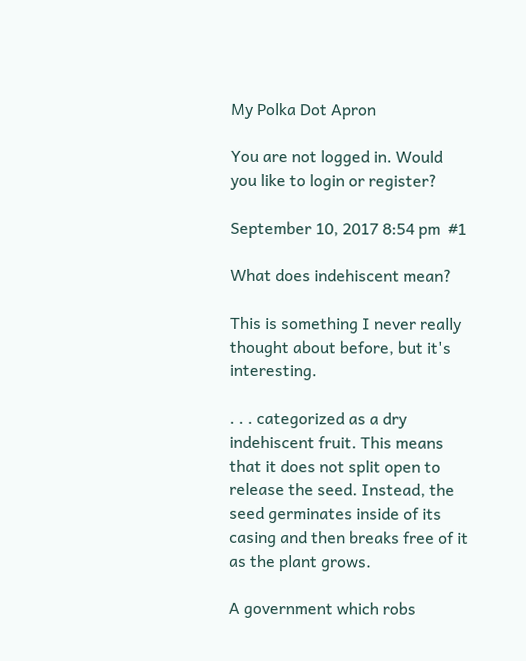My Polka Dot Apron

You are not logged in. Would you like to login or register?

September 10, 2017 8:54 pm  #1

What does indehiscent mean?

This is something I never really thought about before, but it's interesting.

. . . categorized as a dry indehiscent fruit. This means that it does not split open to release the seed. Instead, the seed germinates inside of its casing and then breaks free of it as the plant grows.

A government which robs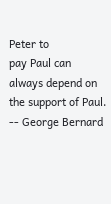Peter to
pay Paul can always depend on
the support of Paul.
-- George Bernard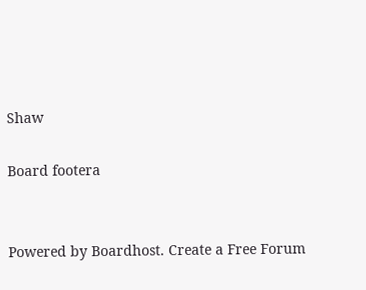Shaw

Board footera


Powered by Boardhost. Create a Free Forum